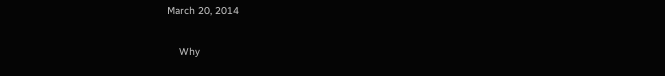March 20, 2014

    Why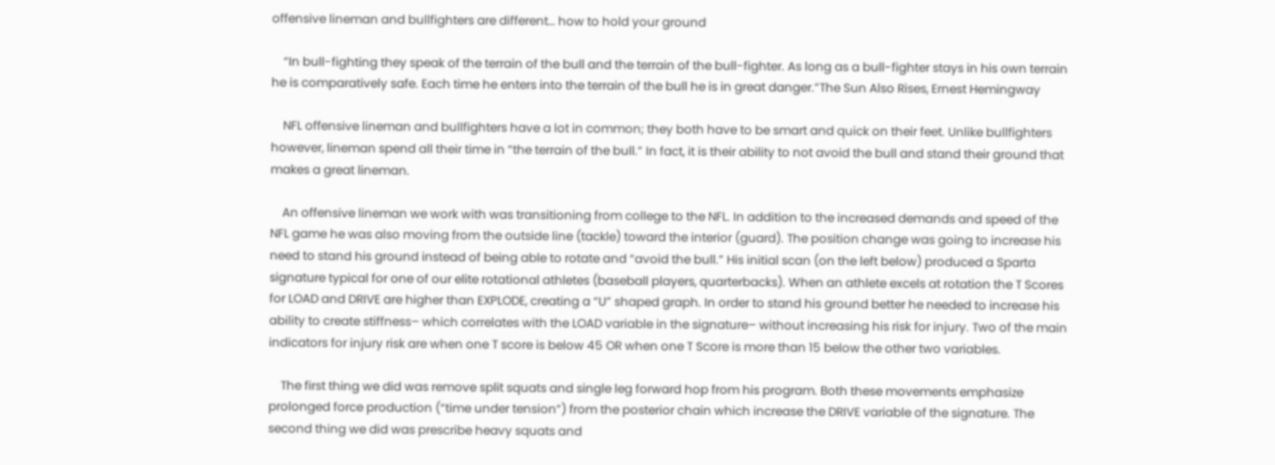offensive lineman and bullfighters are different… how to hold your ground

    “In bull-fighting they speak of the terrain of the bull and the terrain of the bull-fighter. As long as a bull-fighter stays in his own terrain he is comparatively safe. Each time he enters into the terrain of the bull he is in great danger.”The Sun Also Rises, Ernest Hemingway

    NFL offensive lineman and bullfighters have a lot in common; they both have to be smart and quick on their feet. Unlike bullfighters however, lineman spend all their time in “the terrain of the bull.” In fact, it is their ability to not avoid the bull and stand their ground that makes a great lineman.

    An offensive lineman we work with was transitioning from college to the NFL. In addition to the increased demands and speed of the NFL game he was also moving from the outside line (tackle) toward the interior (guard). The position change was going to increase his need to stand his ground instead of being able to rotate and “avoid the bull.” His initial scan (on the left below) produced a Sparta signature typical for one of our elite rotational athletes (baseball players, quarterbacks). When an athlete excels at rotation the T Scores for LOAD and DRIVE are higher than EXPLODE, creating a “U” shaped graph. In order to stand his ground better he needed to increase his ability to create stiffness– which correlates with the LOAD variable in the signature– without increasing his risk for injury. Two of the main indicators for injury risk are when one T score is below 45 OR when one T Score is more than 15 below the other two variables.

    The first thing we did was remove split squats and single leg forward hop from his program. Both these movements emphasize prolonged force production (“time under tension”) from the posterior chain which increase the DRIVE variable of the signature. The second thing we did was prescribe heavy squats and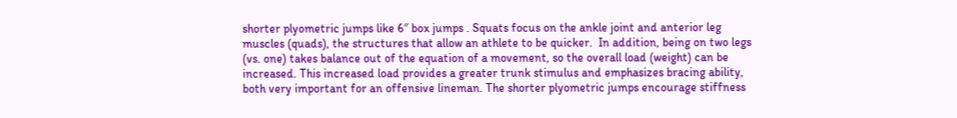shorter plyometric jumps like 6″ box jumps . Squats focus on the ankle joint and anterior leg muscles (quads), the structures that allow an athlete to be quicker.  In addition, being on two legs (vs. one) takes balance out of the equation of a movement, so the overall load (weight) can be increased. This increased load provides a greater trunk stimulus and emphasizes bracing ability, both very important for an offensive lineman. The shorter plyometric jumps encourage stiffness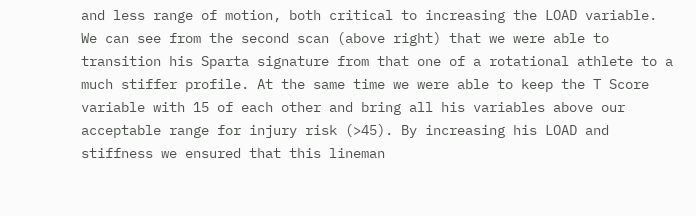and less range of motion, both critical to increasing the LOAD variable. We can see from the second scan (above right) that we were able to transition his Sparta signature from that one of a rotational athlete to a much stiffer profile. At the same time we were able to keep the T Score variable with 15 of each other and bring all his variables above our acceptable range for injury risk (>45). By increasing his LOAD and stiffness we ensured that this lineman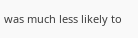was much less likely to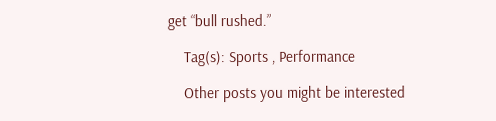get “bull rushed.”

    Tag(s): Sports , Performance

    Other posts you might be interested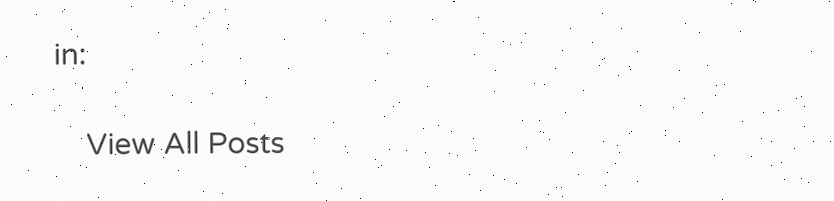in:

    View All Posts